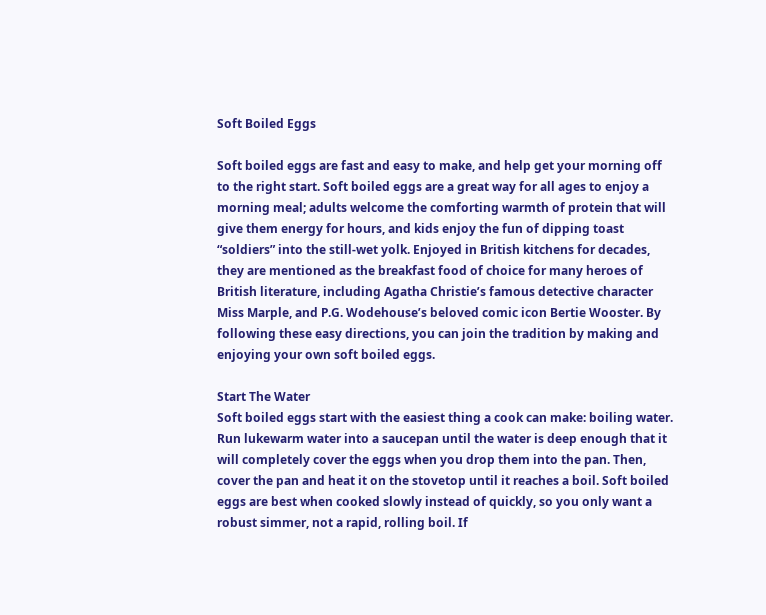Soft Boiled Eggs

Soft boiled eggs are fast and easy to make, and help get your morning off to the right start. Soft boiled eggs are a great way for all ages to enjoy a morning meal; adults welcome the comforting warmth of protein that will give them energy for hours, and kids enjoy the fun of dipping toast “soldiers” into the still-wet yolk. Enjoyed in British kitchens for decades, they are mentioned as the breakfast food of choice for many heroes of British literature, including Agatha Christie’s famous detective character Miss Marple, and P.G. Wodehouse’s beloved comic icon Bertie Wooster. By following these easy directions, you can join the tradition by making and enjoying your own soft boiled eggs.

Start The Water
Soft boiled eggs start with the easiest thing a cook can make: boiling water. Run lukewarm water into a saucepan until the water is deep enough that it will completely cover the eggs when you drop them into the pan. Then, cover the pan and heat it on the stovetop until it reaches a boil. Soft boiled eggs are best when cooked slowly instead of quickly, so you only want a robust simmer, not a rapid, rolling boil. If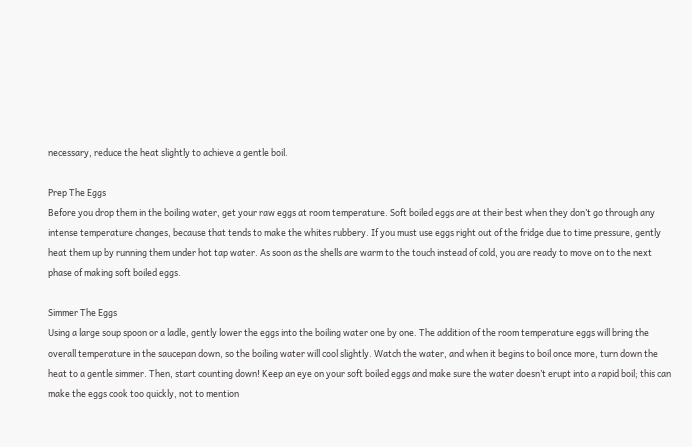necessary, reduce the heat slightly to achieve a gentle boil.

Prep The Eggs
Before you drop them in the boiling water, get your raw eggs at room temperature. Soft boiled eggs are at their best when they don’t go through any intense temperature changes, because that tends to make the whites rubbery. If you must use eggs right out of the fridge due to time pressure, gently heat them up by running them under hot tap water. As soon as the shells are warm to the touch instead of cold, you are ready to move on to the next phase of making soft boiled eggs.

Simmer The Eggs
Using a large soup spoon or a ladle, gently lower the eggs into the boiling water one by one. The addition of the room temperature eggs will bring the overall temperature in the saucepan down, so the boiling water will cool slightly. Watch the water, and when it begins to boil once more, turn down the heat to a gentle simmer. Then, start counting down! Keep an eye on your soft boiled eggs and make sure the water doesn’t erupt into a rapid boil; this can make the eggs cook too quickly, not to mention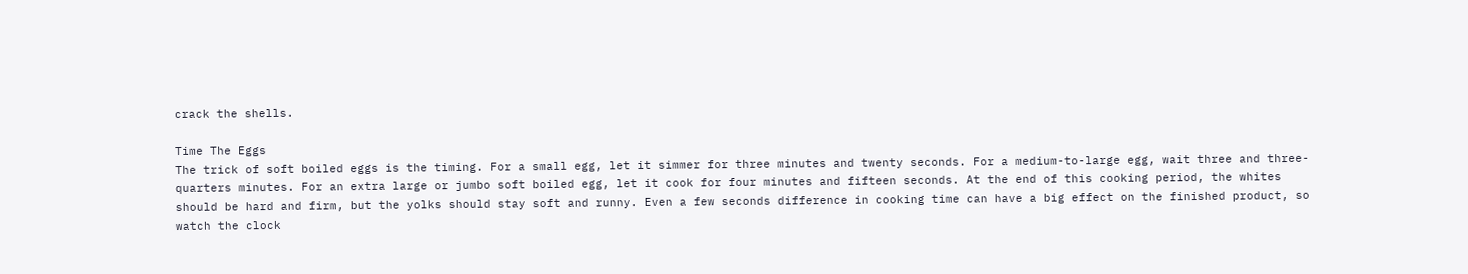crack the shells.

Time The Eggs
The trick of soft boiled eggs is the timing. For a small egg, let it simmer for three minutes and twenty seconds. For a medium-to-large egg, wait three and three-quarters minutes. For an extra large or jumbo soft boiled egg, let it cook for four minutes and fifteen seconds. At the end of this cooking period, the whites should be hard and firm, but the yolks should stay soft and runny. Even a few seconds difference in cooking time can have a big effect on the finished product, so watch the clock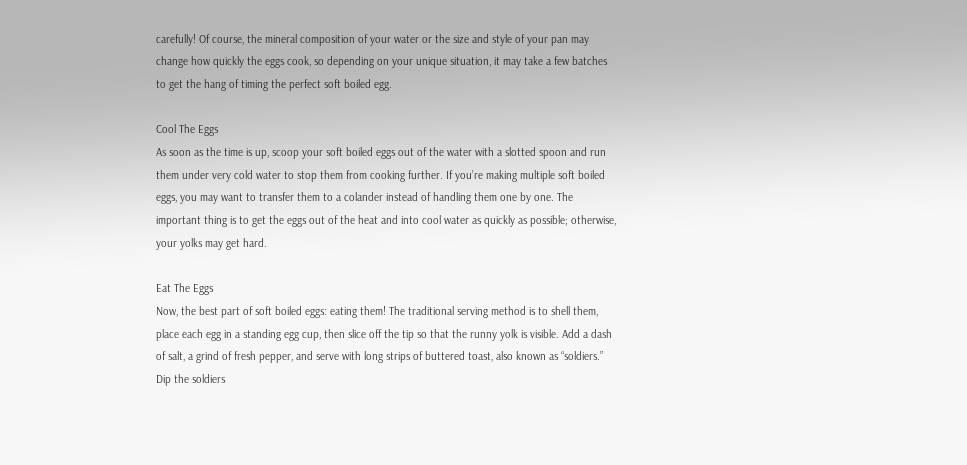carefully! Of course, the mineral composition of your water or the size and style of your pan may change how quickly the eggs cook, so depending on your unique situation, it may take a few batches to get the hang of timing the perfect soft boiled egg.

Cool The Eggs
As soon as the time is up, scoop your soft boiled eggs out of the water with a slotted spoon and run them under very cold water to stop them from cooking further. If you’re making multiple soft boiled eggs, you may want to transfer them to a colander instead of handling them one by one. The important thing is to get the eggs out of the heat and into cool water as quickly as possible; otherwise, your yolks may get hard.

Eat The Eggs
Now, the best part of soft boiled eggs: eating them! The traditional serving method is to shell them, place each egg in a standing egg cup, then slice off the tip so that the runny yolk is visible. Add a dash of salt, a grind of fresh pepper, and serve with long strips of buttered toast, also known as “soldiers.” Dip the soldiers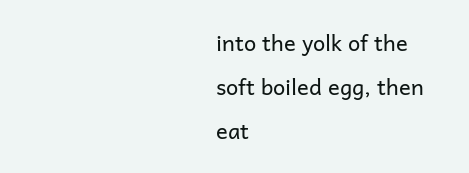into the yolk of the soft boiled egg, then eat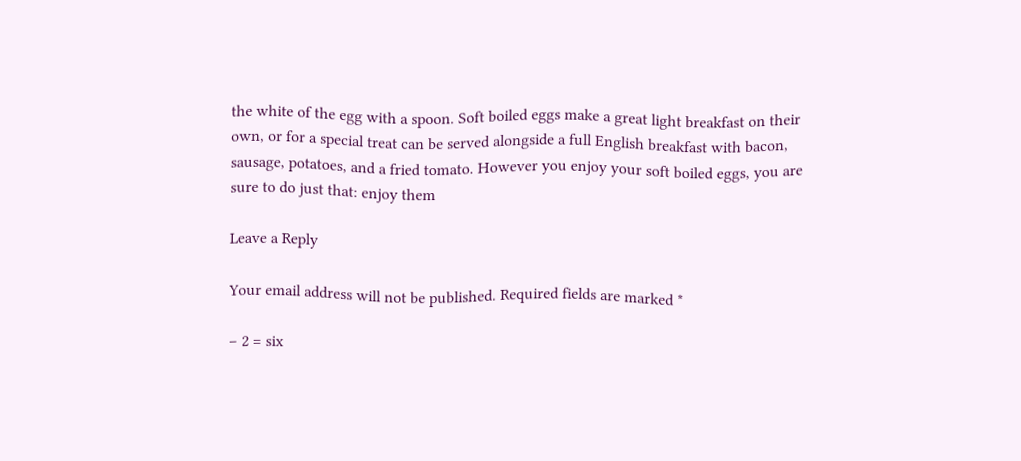the white of the egg with a spoon. Soft boiled eggs make a great light breakfast on their own, or for a special treat can be served alongside a full English breakfast with bacon, sausage, potatoes, and a fried tomato. However you enjoy your soft boiled eggs, you are sure to do just that: enjoy them

Leave a Reply

Your email address will not be published. Required fields are marked *

− 2 = six